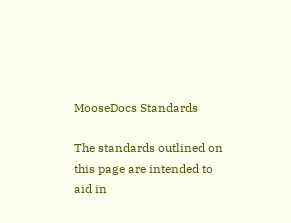MooseDocs Standards

The standards outlined on this page are intended to aid in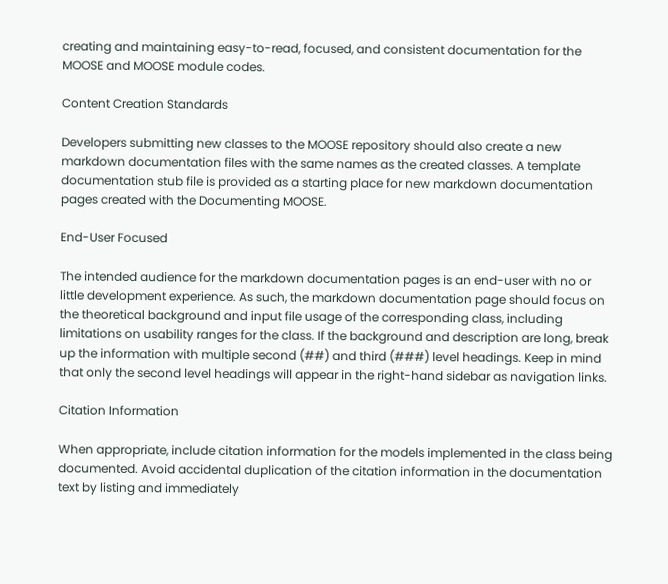creating and maintaining easy-to-read, focused, and consistent documentation for the MOOSE and MOOSE module codes.

Content Creation Standards

Developers submitting new classes to the MOOSE repository should also create a new markdown documentation files with the same names as the created classes. A template documentation stub file is provided as a starting place for new markdown documentation pages created with the Documenting MOOSE.

End-User Focused

The intended audience for the markdown documentation pages is an end-user with no or little development experience. As such, the markdown documentation page should focus on the theoretical background and input file usage of the corresponding class, including limitations on usability ranges for the class. If the background and description are long, break up the information with multiple second (##) and third (###) level headings. Keep in mind that only the second level headings will appear in the right-hand sidebar as navigation links.

Citation Information

When appropriate, include citation information for the models implemented in the class being documented. Avoid accidental duplication of the citation information in the documentation text by listing and immediately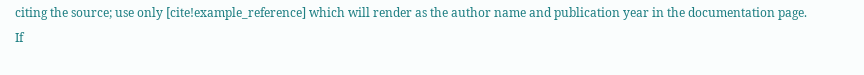citing the source; use only [cite!example_reference] which will render as the author name and publication year in the documentation page. If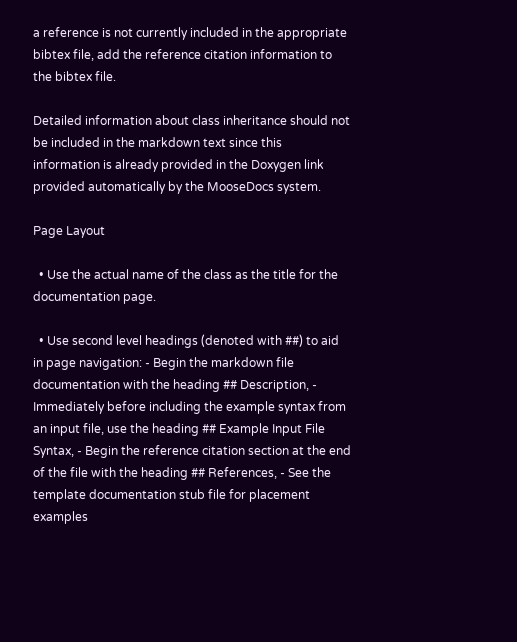a reference is not currently included in the appropriate bibtex file, add the reference citation information to the bibtex file.

Detailed information about class inheritance should not be included in the markdown text since this information is already provided in the Doxygen link provided automatically by the MooseDocs system.

Page Layout

  • Use the actual name of the class as the title for the documentation page.

  • Use second level headings (denoted with ##) to aid in page navigation: - Begin the markdown file documentation with the heading ## Description, - Immediately before including the example syntax from an input file, use the heading ## Example Input File Syntax, - Begin the reference citation section at the end of the file with the heading ## References, - See the template documentation stub file for placement examples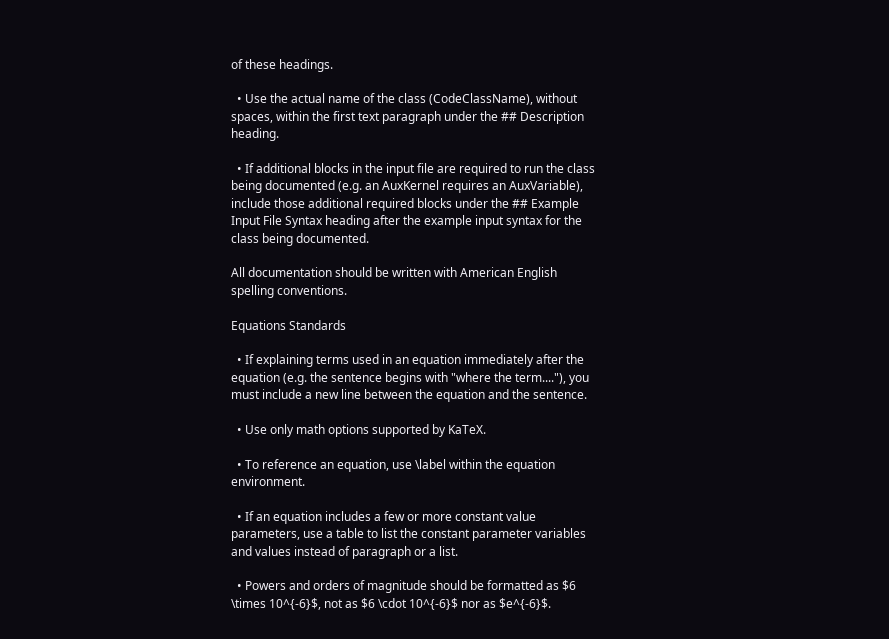of these headings.

  • Use the actual name of the class (CodeClassName), without spaces, within the first text paragraph under the ## Description heading.

  • If additional blocks in the input file are required to run the class being documented (e.g. an AuxKernel requires an AuxVariable), include those additional required blocks under the ## Example Input File Syntax heading after the example input syntax for the class being documented.

All documentation should be written with American English spelling conventions.

Equations Standards

  • If explaining terms used in an equation immediately after the equation (e.g. the sentence begins with "where the term...."), you must include a new line between the equation and the sentence.

  • Use only math options supported by KaTeX.

  • To reference an equation, use \label within the equation environment.

  • If an equation includes a few or more constant value parameters, use a table to list the constant parameter variables and values instead of paragraph or a list.

  • Powers and orders of magnitude should be formatted as $6 \times 10^{-6}$, not as $6 \cdot 10^{-6}$ nor as $e^{-6}$.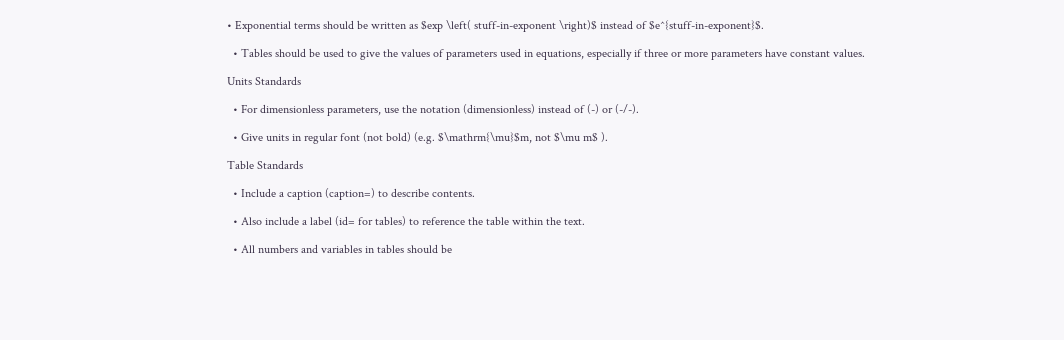• Exponential terms should be written as $exp \left( stuff-in-exponent \right)$ instead of $e^{stuff-in-exponent}$.

  • Tables should be used to give the values of parameters used in equations, especially if three or more parameters have constant values.

Units Standards

  • For dimensionless parameters, use the notation (dimensionless) instead of (-) or (-/-).

  • Give units in regular font (not bold) (e.g. $\mathrm{\mu}$m, not $\mu m$ ).

Table Standards

  • Include a caption (caption=) to describe contents.

  • Also include a label (id= for tables) to reference the table within the text.

  • All numbers and variables in tables should be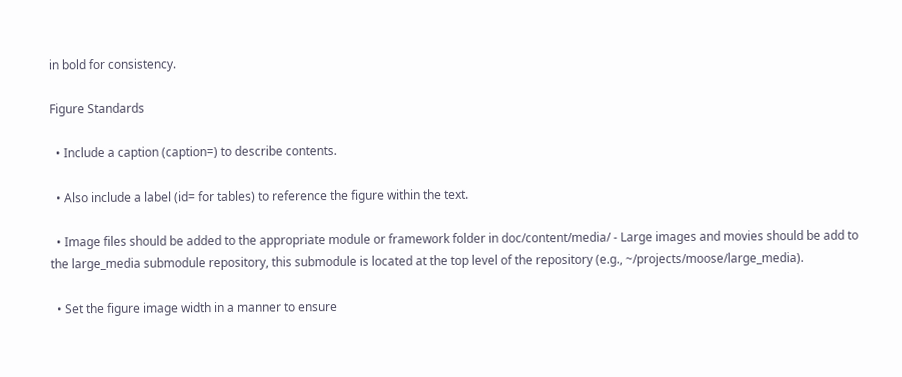in bold for consistency.

Figure Standards

  • Include a caption (caption=) to describe contents.

  • Also include a label (id= for tables) to reference the figure within the text.

  • Image files should be added to the appropriate module or framework folder in doc/content/media/ - Large images and movies should be add to the large_media submodule repository, this submodule is located at the top level of the repository (e.g., ~/projects/moose/large_media).

  • Set the figure image width in a manner to ensure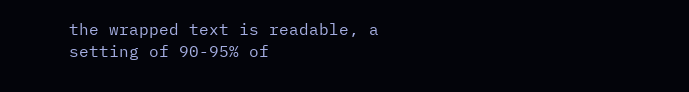the wrapped text is readable, a setting of 90-95% of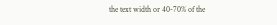the text width or 40-70% of the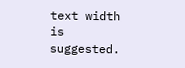text width is suggested.